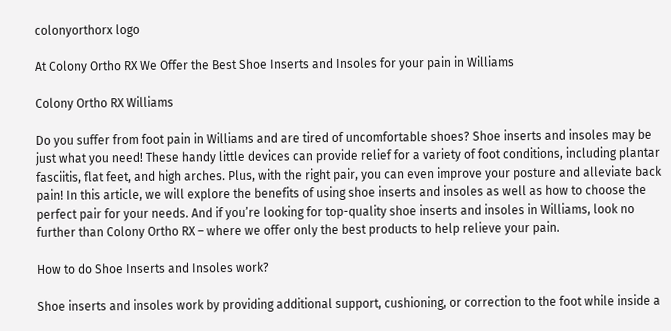colonyorthorx logo

At Colony Ortho RX We Offer the Best Shoe Inserts and Insoles for your pain in Williams

Colony Ortho RX Williams

Do you suffer from foot pain in Williams and are tired of uncomfortable shoes? Shoe inserts and insoles may be just what you need! These handy little devices can provide relief for a variety of foot conditions, including plantar fasciitis, flat feet, and high arches. Plus, with the right pair, you can even improve your posture and alleviate back pain! In this article, we will explore the benefits of using shoe inserts and insoles as well as how to choose the perfect pair for your needs. And if you’re looking for top-quality shoe inserts and insoles in Williams, look no further than Colony Ortho RX – where we offer only the best products to help relieve your pain.

How to do Shoe Inserts and Insoles work?

Shoe inserts and insoles work by providing additional support, cushioning, or correction to the foot while inside a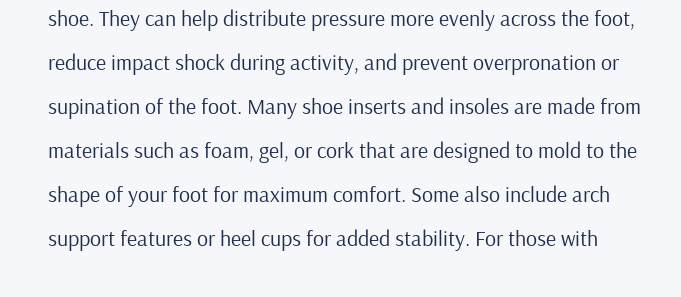shoe. They can help distribute pressure more evenly across the foot, reduce impact shock during activity, and prevent overpronation or supination of the foot. Many shoe inserts and insoles are made from materials such as foam, gel, or cork that are designed to mold to the shape of your foot for maximum comfort. Some also include arch support features or heel cups for added stability. For those with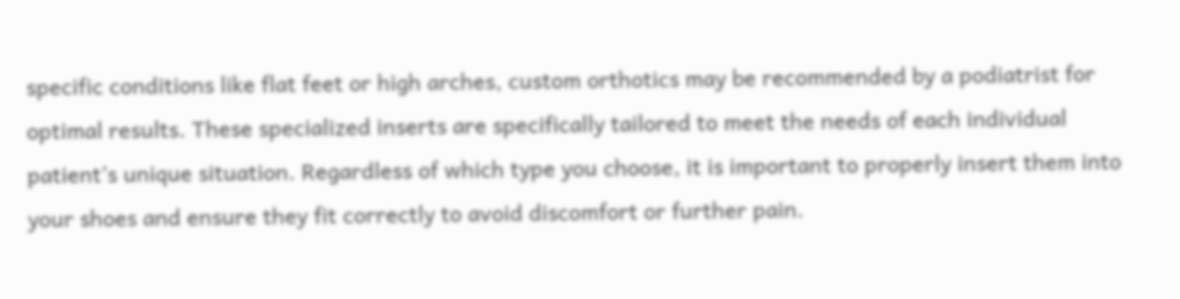specific conditions like flat feet or high arches, custom orthotics may be recommended by a podiatrist for optimal results. These specialized inserts are specifically tailored to meet the needs of each individual patient’s unique situation. Regardless of which type you choose, it is important to properly insert them into your shoes and ensure they fit correctly to avoid discomfort or further pain.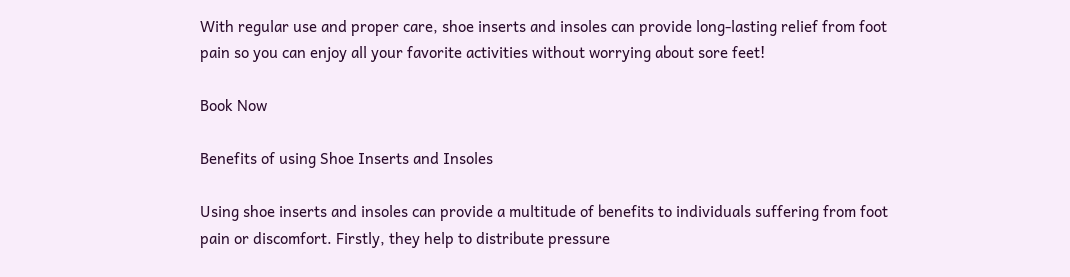With regular use and proper care, shoe inserts and insoles can provide long-lasting relief from foot pain so you can enjoy all your favorite activities without worrying about sore feet!

Book Now

Benefits of using Shoe Inserts and Insoles

Using shoe inserts and insoles can provide a multitude of benefits to individuals suffering from foot pain or discomfort. Firstly, they help to distribute pressure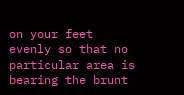on your feet evenly so that no particular area is bearing the brunt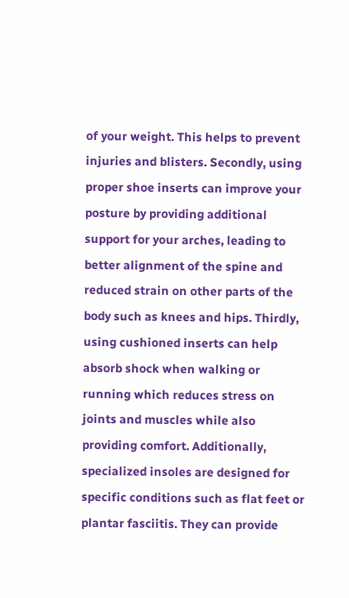of your weight. This helps to prevent injuries and blisters. Secondly, using proper shoe inserts can improve your posture by providing additional support for your arches, leading to better alignment of the spine and reduced strain on other parts of the body such as knees and hips. Thirdly, using cushioned inserts can help absorb shock when walking or running which reduces stress on joints and muscles while also providing comfort. Additionally, specialized insoles are designed for specific conditions such as flat feet or plantar fasciitis. They can provide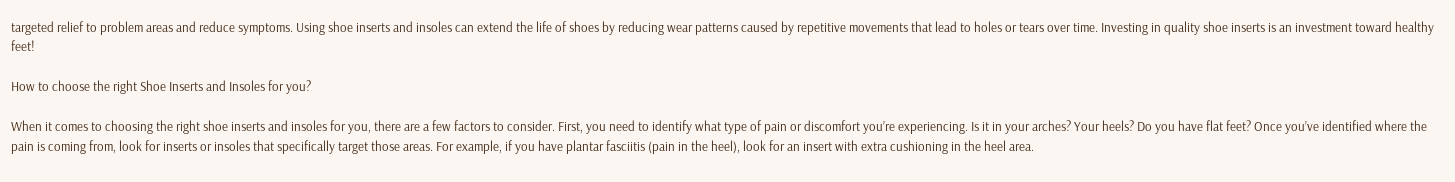targeted relief to problem areas and reduce symptoms. Using shoe inserts and insoles can extend the life of shoes by reducing wear patterns caused by repetitive movements that lead to holes or tears over time. Investing in quality shoe inserts is an investment toward healthy feet!

How to choose the right Shoe Inserts and Insoles for you?

When it comes to choosing the right shoe inserts and insoles for you, there are a few factors to consider. First, you need to identify what type of pain or discomfort you’re experiencing. Is it in your arches? Your heels? Do you have flat feet? Once you’ve identified where the pain is coming from, look for inserts or insoles that specifically target those areas. For example, if you have plantar fasciitis (pain in the heel), look for an insert with extra cushioning in the heel area.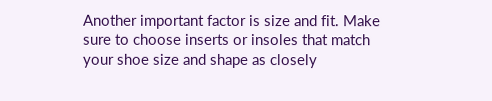Another important factor is size and fit. Make sure to choose inserts or insoles that match your shoe size and shape as closely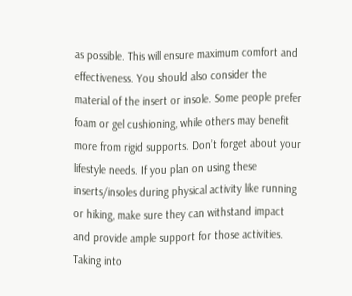as possible. This will ensure maximum comfort and effectiveness. You should also consider the material of the insert or insole. Some people prefer foam or gel cushioning, while others may benefit more from rigid supports. Don’t forget about your lifestyle needs. If you plan on using these inserts/insoles during physical activity like running or hiking, make sure they can withstand impact and provide ample support for those activities. Taking into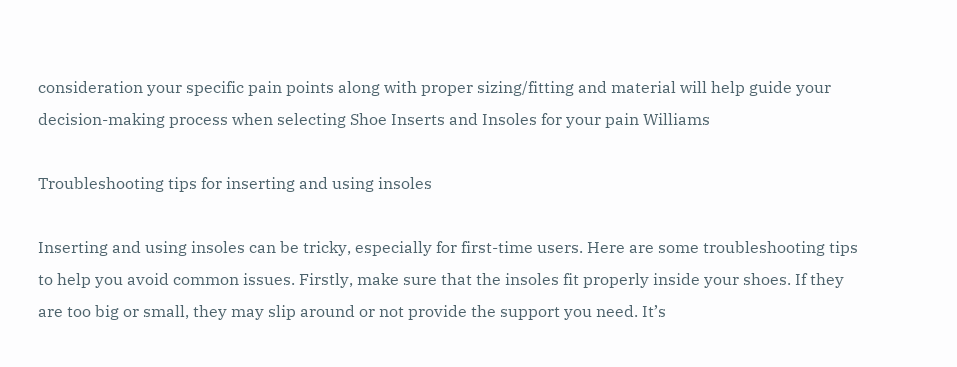consideration your specific pain points along with proper sizing/fitting and material will help guide your decision-making process when selecting Shoe Inserts and Insoles for your pain Williams

Troubleshooting tips for inserting and using insoles

Inserting and using insoles can be tricky, especially for first-time users. Here are some troubleshooting tips to help you avoid common issues. Firstly, make sure that the insoles fit properly inside your shoes. If they are too big or small, they may slip around or not provide the support you need. It’s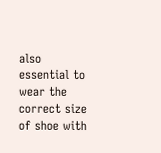also essential to wear the correct size of shoe with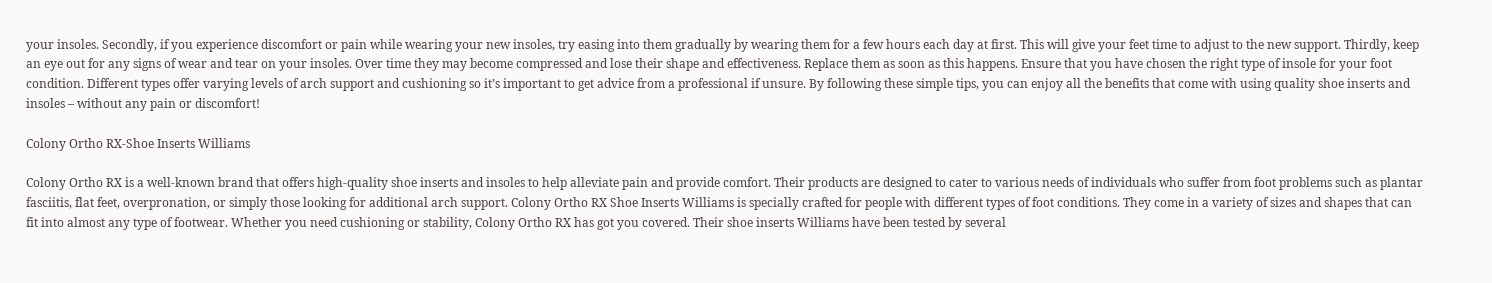your insoles. Secondly, if you experience discomfort or pain while wearing your new insoles, try easing into them gradually by wearing them for a few hours each day at first. This will give your feet time to adjust to the new support. Thirdly, keep an eye out for any signs of wear and tear on your insoles. Over time they may become compressed and lose their shape and effectiveness. Replace them as soon as this happens. Ensure that you have chosen the right type of insole for your foot condition. Different types offer varying levels of arch support and cushioning so it’s important to get advice from a professional if unsure. By following these simple tips, you can enjoy all the benefits that come with using quality shoe inserts and insoles – without any pain or discomfort!

Colony Ortho RX-Shoe Inserts Williams

Colony Ortho RX is a well-known brand that offers high-quality shoe inserts and insoles to help alleviate pain and provide comfort. Their products are designed to cater to various needs of individuals who suffer from foot problems such as plantar fasciitis, flat feet, overpronation, or simply those looking for additional arch support. Colony Ortho RX Shoe Inserts Williams is specially crafted for people with different types of foot conditions. They come in a variety of sizes and shapes that can fit into almost any type of footwear. Whether you need cushioning or stability, Colony Ortho RX has got you covered. Their shoe inserts Williams have been tested by several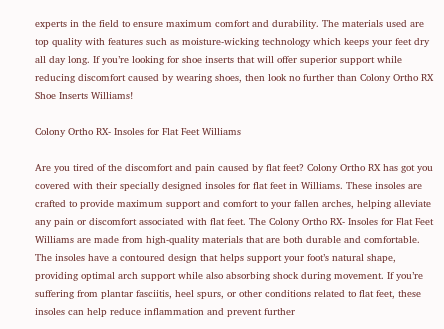experts in the field to ensure maximum comfort and durability. The materials used are top quality with features such as moisture-wicking technology which keeps your feet dry all day long. If you’re looking for shoe inserts that will offer superior support while reducing discomfort caused by wearing shoes, then look no further than Colony Ortho RX Shoe Inserts Williams!

Colony Ortho RX- Insoles for Flat Feet Williams

Are you tired of the discomfort and pain caused by flat feet? Colony Ortho RX has got you covered with their specially designed insoles for flat feet in Williams. These insoles are crafted to provide maximum support and comfort to your fallen arches, helping alleviate any pain or discomfort associated with flat feet. The Colony Ortho RX- Insoles for Flat Feet Williams are made from high-quality materials that are both durable and comfortable. The insoles have a contoured design that helps support your foot’s natural shape, providing optimal arch support while also absorbing shock during movement. If you’re suffering from plantar fasciitis, heel spurs, or other conditions related to flat feet, these insoles can help reduce inflammation and prevent further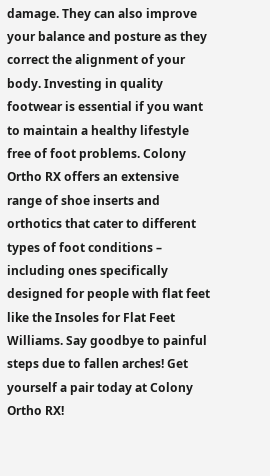damage. They can also improve your balance and posture as they correct the alignment of your body. Investing in quality footwear is essential if you want to maintain a healthy lifestyle free of foot problems. Colony Ortho RX offers an extensive range of shoe inserts and orthotics that cater to different types of foot conditions – including ones specifically designed for people with flat feet like the Insoles for Flat Feet Williams. Say goodbye to painful steps due to fallen arches! Get yourself a pair today at Colony Ortho RX!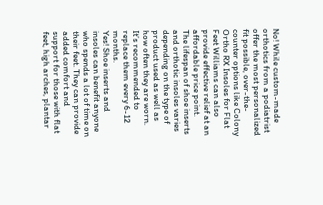No! While custom-made orthotics from a podiatrist offer the most personalized fit possible, over-the-counter options like Colony Ortho RX Insoles for Flat Feet Williams can also provide effective relief at an affordable price point.
The lifespan of shoe inserts and orthotic insoles varies depending on the type of product used as well as how often they are worn. It’s recommended to replace them every 6-12 months.
Yes! Shoe inserts and insoles can benefit anyone who spends a lot of time on their feet. They can provide added comfort and support for those with flat feet, high arches, plantar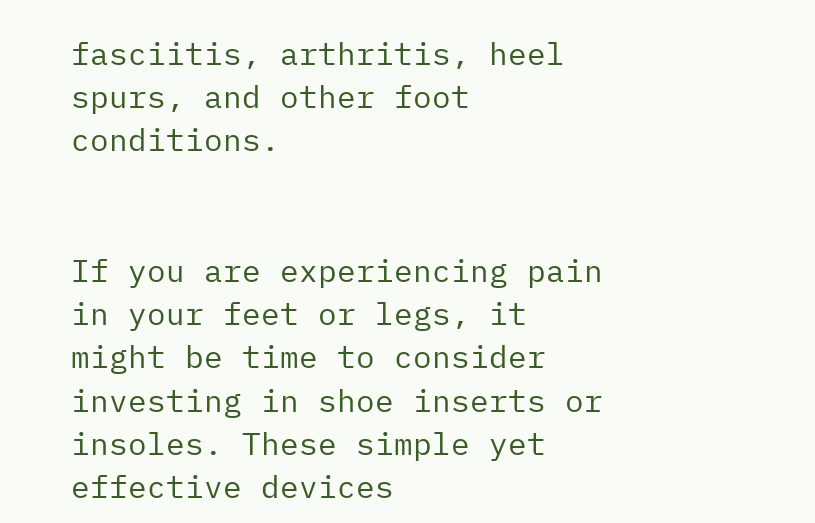fasciitis, arthritis, heel spurs, and other foot conditions.


If you are experiencing pain in your feet or legs, it might be time to consider investing in shoe inserts or insoles. These simple yet effective devices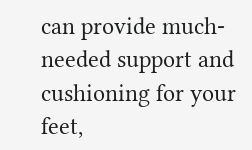can provide much-needed support and cushioning for your feet,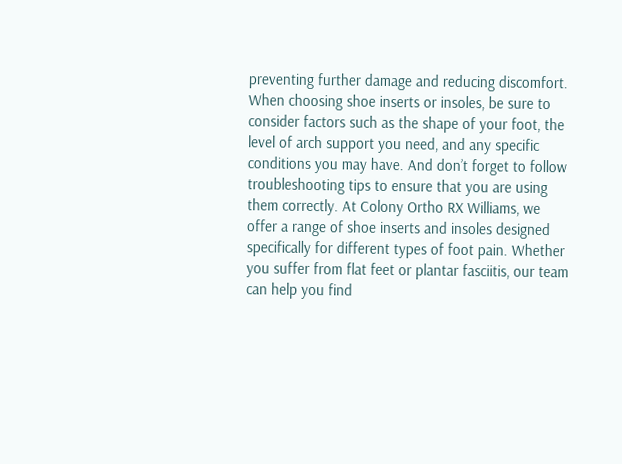preventing further damage and reducing discomfort. When choosing shoe inserts or insoles, be sure to consider factors such as the shape of your foot, the level of arch support you need, and any specific conditions you may have. And don’t forget to follow troubleshooting tips to ensure that you are using them correctly. At Colony Ortho RX Williams, we offer a range of shoe inserts and insoles designed specifically for different types of foot pain. Whether you suffer from flat feet or plantar fasciitis, our team can help you find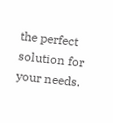the perfect solution for your needs.